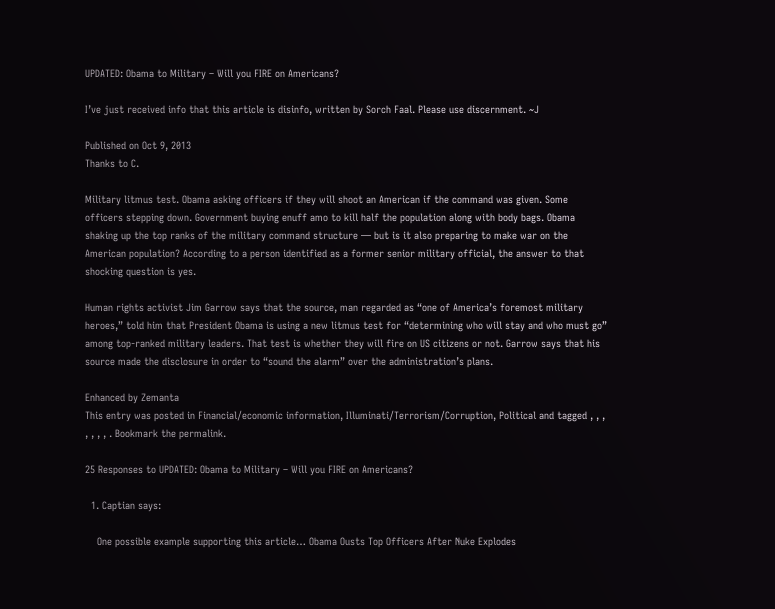UPDATED: Obama to Military – Will you FIRE on Americans?

I’ve just received info that this article is disinfo, written by Sorch Faal. Please use discernment. ~J

Published on Oct 9, 2013
Thanks to C.

Military litmus test. Obama asking officers if they will shoot an American if the command was given. Some officers stepping down. Government buying enuff amo to kill half the population along with body bags. Obama shaking up the top ranks of the military command structure — but is it also preparing to make war on the American population? According to a person identified as a former senior military official, the answer to that shocking question is yes.

Human rights activist Jim Garrow says that the source, man regarded as “one of America’s foremost military heroes,” told him that President Obama is using a new litmus test for “determining who will stay and who must go” among top-ranked military leaders. That test is whether they will fire on US citizens or not. Garrow says that his source made the disclosure in order to “sound the alarm” over the administration’s plans.

Enhanced by Zemanta
This entry was posted in Financial/economic information, Illuminati/Terrorism/Corruption, Political and tagged , , , , , , , . Bookmark the permalink.

25 Responses to UPDATED: Obama to Military – Will you FIRE on Americans?

  1. Captian says:

    One possible example supporting this article… Obama Ousts Top Officers After Nuke Explodes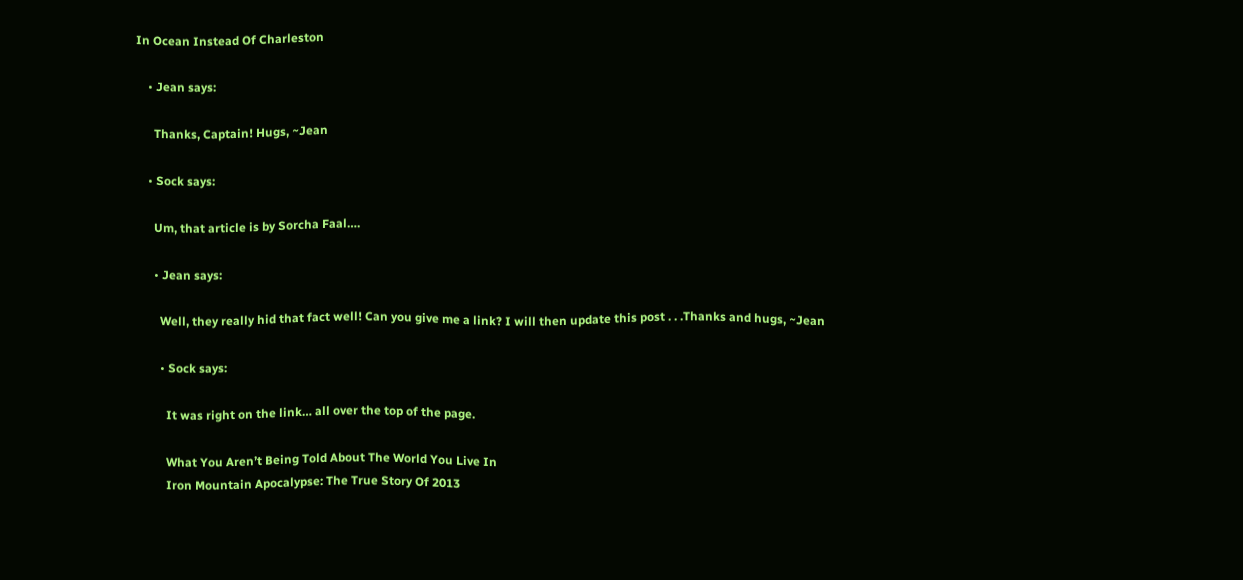In Ocean Instead Of Charleston

    • Jean says:

      Thanks, Captain! Hugs, ~Jean

    • Sock says:

      Um, that article is by Sorcha Faal….

      • Jean says:

        Well, they really hid that fact well! Can you give me a link? I will then update this post . . .Thanks and hugs, ~Jean

        • Sock says:

          It was right on the link… all over the top of the page.

          What You Aren’t Being Told About The World You Live In
          Iron Mountain Apocalypse: The True Story Of 2013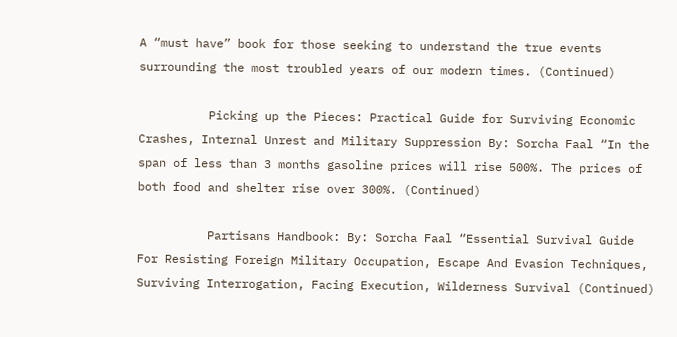A “must have” book for those seeking to understand the true events surrounding the most troubled years of our modern times. (Continued)

          Picking up the Pieces: Practical Guide for Surviving Economic Crashes, Internal Unrest and Military Suppression By: Sorcha Faal “In the span of less than 3 months gasoline prices will rise 500%. The prices of both food and shelter rise over 300%. (Continued)

          Partisans Handbook: By: Sorcha Faal “Essential Survival Guide For Resisting Foreign Military Occupation, Escape And Evasion Techniques, Surviving Interrogation, Facing Execution, Wilderness Survival (Continued)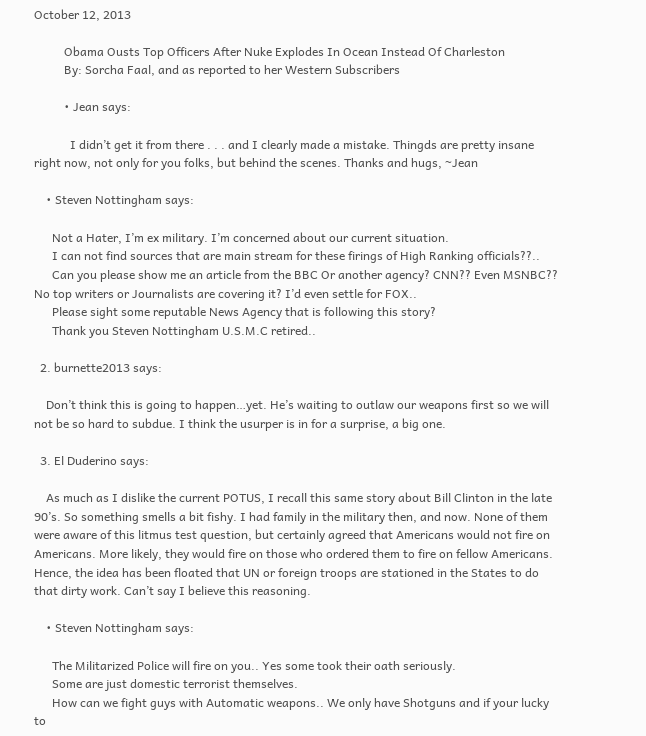October 12, 2013

          Obama Ousts Top Officers After Nuke Explodes In Ocean Instead Of Charleston
          By: Sorcha Faal, and as reported to her Western Subscribers

          • Jean says:

            I didn’t get it from there . . . and I clearly made a mistake. Thingds are pretty insane right now, not only for you folks, but behind the scenes. Thanks and hugs, ~Jean

    • Steven Nottingham says:

      Not a Hater, I’m ex military. I’m concerned about our current situation.
      I can not find sources that are main stream for these firings of High Ranking officials??..
      Can you please show me an article from the BBC Or another agency? CNN?? Even MSNBC?? No top writers or Journalists are covering it? I’d even settle for FOX..
      Please sight some reputable News Agency that is following this story?
      Thank you Steven Nottingham U.S.M.C retired..

  2. burnette2013 says:

    Don’t think this is going to happen…yet. He’s waiting to outlaw our weapons first so we will not be so hard to subdue. I think the usurper is in for a surprise, a big one.

  3. El Duderino says:

    As much as I dislike the current POTUS, I recall this same story about Bill Clinton in the late 90’s. So something smells a bit fishy. I had family in the military then, and now. None of them were aware of this litmus test question, but certainly agreed that Americans would not fire on Americans. More likely, they would fire on those who ordered them to fire on fellow Americans. Hence, the idea has been floated that UN or foreign troops are stationed in the States to do that dirty work. Can’t say I believe this reasoning.

    • Steven Nottingham says:

      The Militarized Police will fire on you.. Yes some took their oath seriously.
      Some are just domestic terrorist themselves.
      How can we fight guys with Automatic weapons.. We only have Shotguns and if your lucky to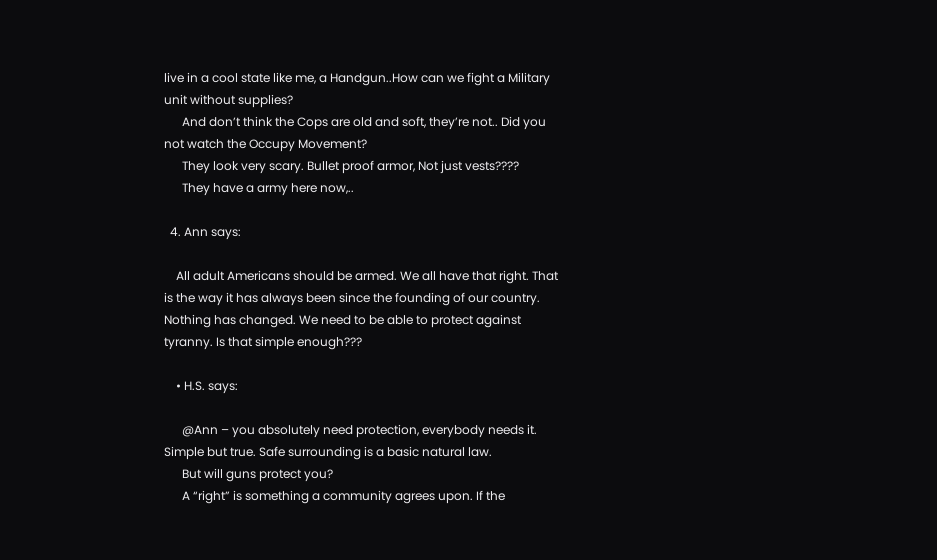live in a cool state like me, a Handgun..How can we fight a Military unit without supplies?
      And don’t think the Cops are old and soft, they’re not.. Did you not watch the Occupy Movement?
      They look very scary. Bullet proof armor, Not just vests????
      They have a army here now,..

  4. Ann says:

    All adult Americans should be armed. We all have that right. That is the way it has always been since the founding of our country. Nothing has changed. We need to be able to protect against tyranny. Is that simple enough???

    • H.S. says:

      @Ann – you absolutely need protection, everybody needs it. Simple but true. Safe surrounding is a basic natural law.
      But will guns protect you?
      A “right” is something a community agrees upon. If the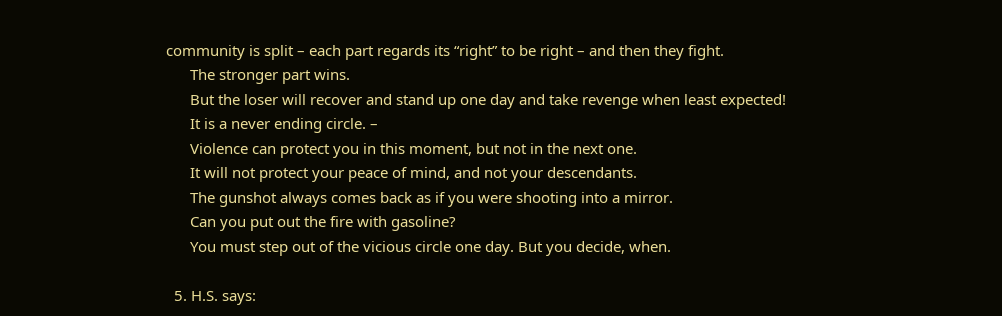community is split – each part regards its “right” to be right – and then they fight.
      The stronger part wins.
      But the loser will recover and stand up one day and take revenge when least expected!
      It is a never ending circle. –
      Violence can protect you in this moment, but not in the next one.
      It will not protect your peace of mind, and not your descendants.
      The gunshot always comes back as if you were shooting into a mirror.
      Can you put out the fire with gasoline?
      You must step out of the vicious circle one day. But you decide, when.

  5. H.S. says: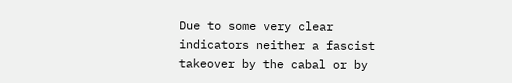Due to some very clear indicators neither a fascist takeover by the cabal or by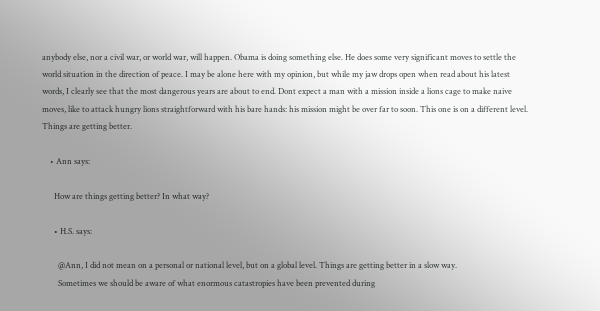anybody else, nor a civil war, or world war, will happen. Obama is doing something else. He does some very significant moves to settle the world situation in the direction of peace. I may be alone here with my opinion, but while my jaw drops open when read about his latest words, I clearly see that the most dangerous years are about to end. Dont expect a man with a mission inside a lions cage to make naive moves, like to attack hungry lions straightforward with his bare hands: his mission might be over far to soon. This one is on a different level. Things are getting better.

    • Ann says:

      How are things getting better? In what way?

      • H.S. says:

        @Ann, I did not mean on a personal or national level, but on a global level. Things are getting better in a slow way.
        Sometimes we should be aware of what enormous catastropies have been prevented during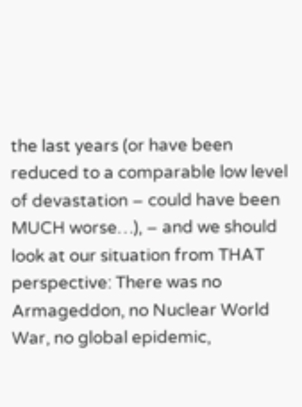the last years (or have been reduced to a comparable low level of devastation – could have been MUCH worse…), – and we should look at our situation from THAT perspective: There was no Armageddon, no Nuclear World War, no global epidemic,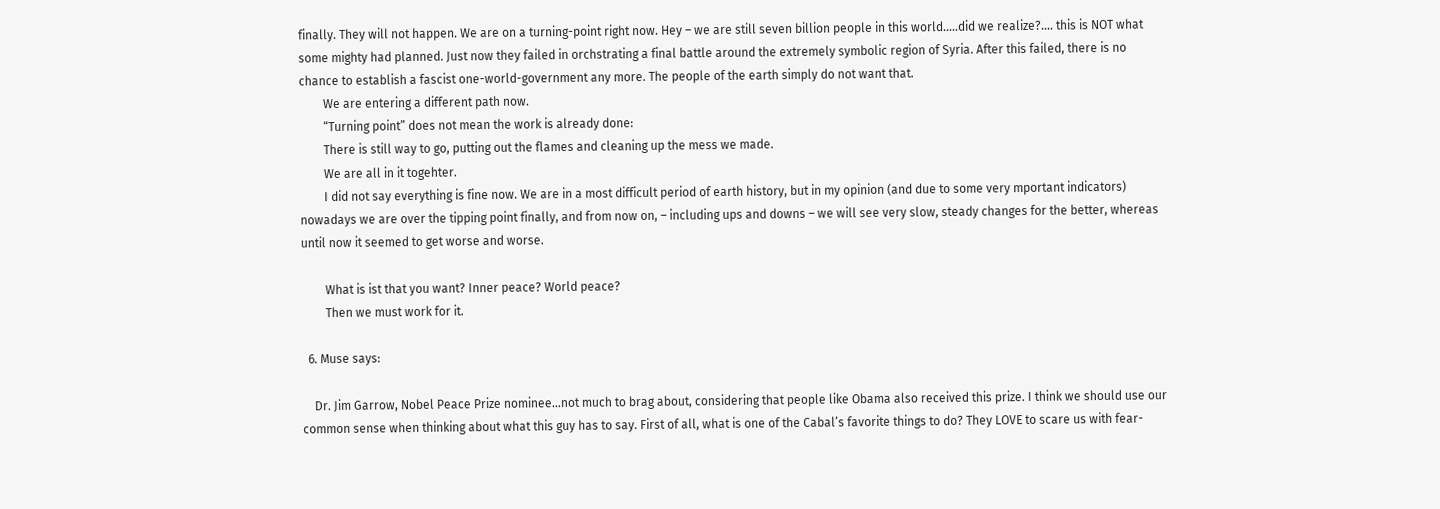finally. They will not happen. We are on a turning-point right now. Hey – we are still seven billion people in this world…..did we realize?…. this is NOT what some mighty had planned. Just now they failed in orchstrating a final battle around the extremely symbolic region of Syria. After this failed, there is no chance to establish a fascist one-world-government any more. The people of the earth simply do not want that.
        We are entering a different path now.
        “Turning point” does not mean the work is already done:
        There is still way to go, putting out the flames and cleaning up the mess we made.
        We are all in it togehter.
        I did not say everything is fine now. We are in a most difficult period of earth history, but in my opinion (and due to some very mportant indicators) nowadays we are over the tipping point finally, and from now on, – including ups and downs – we will see very slow, steady changes for the better, whereas until now it seemed to get worse and worse.

        What is ist that you want? Inner peace? World peace?
        Then we must work for it.

  6. Muse says:

    Dr. Jim Garrow, Nobel Peace Prize nominee…not much to brag about, considering that people like Obama also received this prize. I think we should use our common sense when thinking about what this guy has to say. First of all, what is one of the Cabal’s favorite things to do? They LOVE to scare us with fear-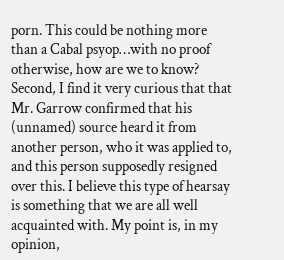porn. This could be nothing more than a Cabal psyop…with no proof otherwise, how are we to know? Second, I find it very curious that that Mr. Garrow confirmed that his (unnamed) source heard it from another person, who it was applied to, and this person supposedly resigned over this. I believe this type of hearsay is something that we are all well acquainted with. My point is, in my opinion,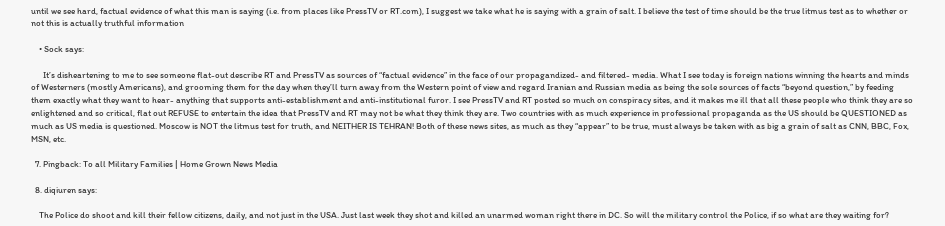until we see hard, factual evidence of what this man is saying (i.e. from places like PressTV or RT.com), I suggest we take what he is saying with a grain of salt. I believe the test of time should be the true litmus test as to whether or not this is actually truthful information

    • Sock says:

      It’s disheartening to me to see someone flat-out describe RT and PressTV as sources of “factual evidence” in the face of our propagandized- and filtered- media. What I see today is foreign nations winning the hearts and minds of Westerners (mostly Americans), and grooming them for the day when they’ll turn away from the Western point of view and regard Iranian and Russian media as being the sole sources of facts “beyond question,” by feeding them exactly what they want to hear- anything that supports anti-establishment and anti-institutional furor. I see PressTV and RT posted so much on conspiracy sites, and it makes me ill that all these people who think they are so enlightened and so critical, flat out REFUSE to entertain the idea that PressTV and RT may not be what they think they are. Two countries with as much experience in professional propaganda as the US should be QUESTIONED as much as US media is questioned. Moscow is NOT the litmus test for truth, and NEITHER IS TEHRAN! Both of these news sites, as much as they “appear” to be true, must always be taken with as big a grain of salt as CNN, BBC, Fox, MSN, etc.

  7. Pingback: To all Military Families | Home Grown News Media

  8. diqiuren says:

    The Police do shoot and kill their fellow citizens, daily, and not just in the USA. Just last week they shot and killed an unarmed woman right there in DC. So will the military control the Police, if so what are they waiting for?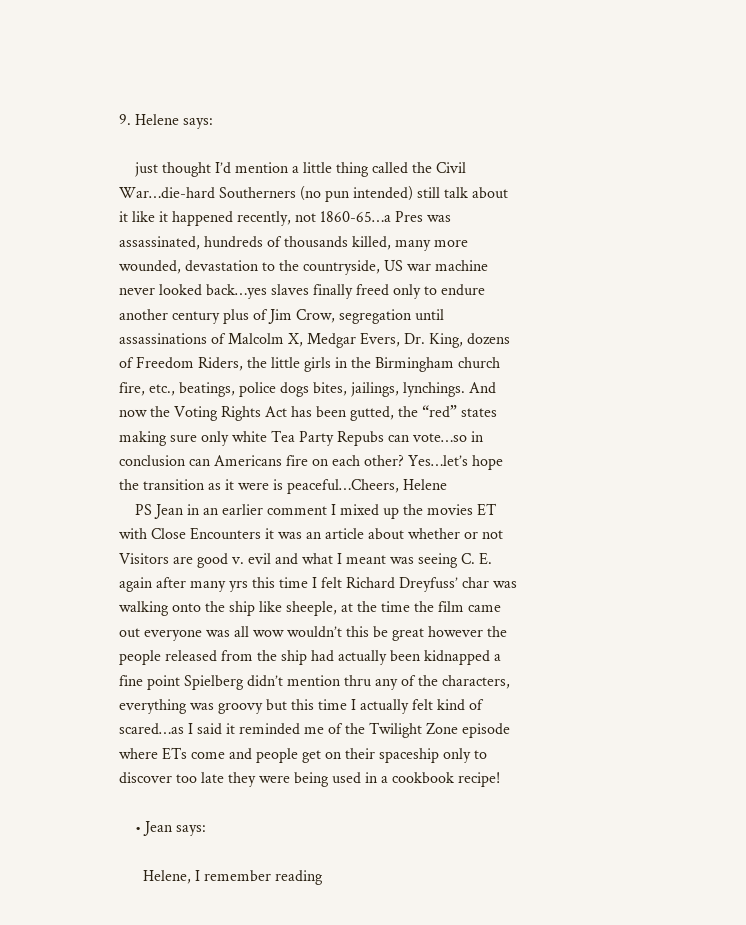9. Helene says:

    just thought I’d mention a little thing called the Civil War…die-hard Southerners (no pun intended) still talk about it like it happened recently, not 1860-65…a Pres was assassinated, hundreds of thousands killed, many more wounded, devastation to the countryside, US war machine never looked back…yes slaves finally freed only to endure another century plus of Jim Crow, segregation until assassinations of Malcolm X, Medgar Evers, Dr. King, dozens of Freedom Riders, the little girls in the Birmingham church fire, etc., beatings, police dogs bites, jailings, lynchings. And now the Voting Rights Act has been gutted, the “red” states making sure only white Tea Party Repubs can vote…so in conclusion can Americans fire on each other? Yes…let’s hope the transition as it were is peaceful…Cheers, Helene
    PS Jean in an earlier comment I mixed up the movies ET with Close Encounters it was an article about whether or not Visitors are good v. evil and what I meant was seeing C. E. again after many yrs this time I felt Richard Dreyfuss’ char was walking onto the ship like sheeple, at the time the film came out everyone was all wow wouldn’t this be great however the people released from the ship had actually been kidnapped a fine point Spielberg didn’t mention thru any of the characters, everything was groovy but this time I actually felt kind of scared…as I said it reminded me of the Twilight Zone episode where ETs come and people get on their spaceship only to discover too late they were being used in a cookbook recipe!

    • Jean says:

      Helene, I remember reading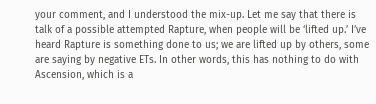your comment, and I understood the mix-up. Let me say that there is talk of a possible attempted Rapture, when people will be ‘lifted up.’ I’ve heard Rapture is something done to us; we are lifted up by others, some are saying by negative ETs. In other words, this has nothing to do with Ascension, which is a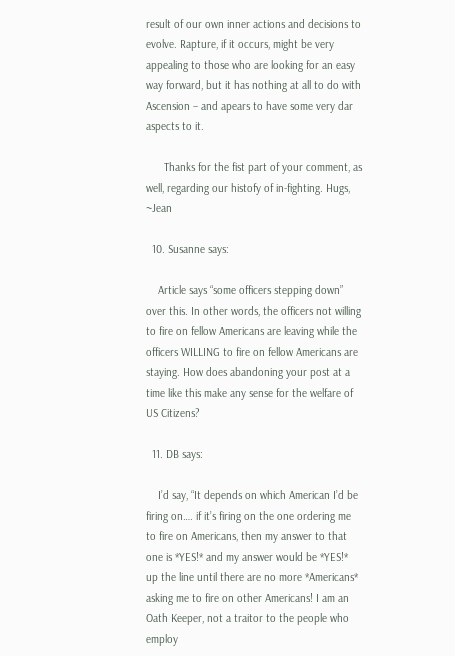result of our own inner actions and decisions to evolve. Rapture, if it occurs, might be very appealing to those who are looking for an easy way forward, but it has nothing at all to do with Ascension – and apears to have some very dar aspects to it.

      Thanks for the fist part of your comment, as well, regarding our histofy of in-fighting. Hugs, ~Jean

  10. Susanne says:

    Article says “some officers stepping down” over this. In other words, the officers not willing to fire on fellow Americans are leaving while the officers WILLING to fire on fellow Americans are staying. How does abandoning your post at a time like this make any sense for the welfare of US Citizens?

  11. DB says:

    I’d say, “It depends on which American I’d be firing on…. if it’s firing on the one ordering me to fire on Americans, then my answer to that one is *YES!* and my answer would be *YES!* up the line until there are no more *Americans* asking me to fire on other Americans! I am an Oath Keeper, not a traitor to the people who employ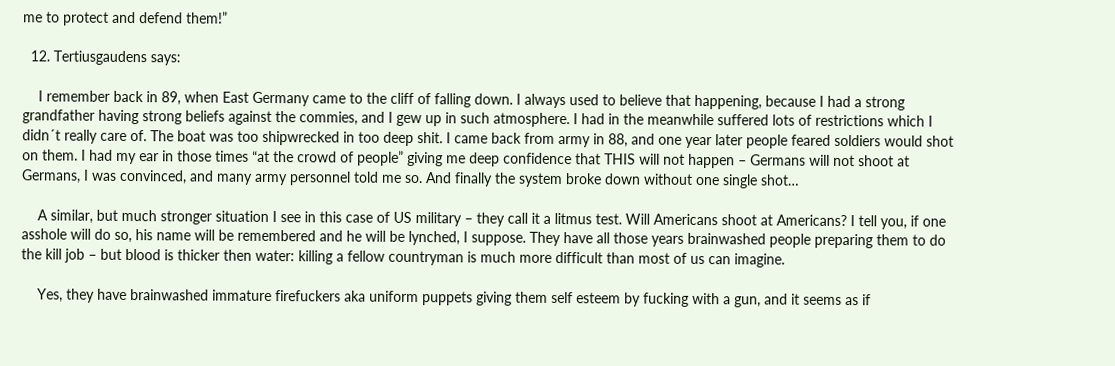me to protect and defend them!”

  12. Tertiusgaudens says:

    I remember back in 89, when East Germany came to the cliff of falling down. I always used to believe that happening, because I had a strong grandfather having strong beliefs against the commies, and I gew up in such atmosphere. I had in the meanwhile suffered lots of restrictions which I didn´t really care of. The boat was too shipwrecked in too deep shit. I came back from army in 88, and one year later people feared soldiers would shot on them. I had my ear in those times “at the crowd of people” giving me deep confidence that THIS will not happen – Germans will not shoot at Germans, I was convinced, and many army personnel told me so. And finally the system broke down without one single shot…

    A similar, but much stronger situation I see in this case of US military – they call it a litmus test. Will Americans shoot at Americans? I tell you, if one asshole will do so, his name will be remembered and he will be lynched, I suppose. They have all those years brainwashed people preparing them to do the kill job – but blood is thicker then water: killing a fellow countryman is much more difficult than most of us can imagine.

    Yes, they have brainwashed immature firefuckers aka uniform puppets giving them self esteem by fucking with a gun, and it seems as if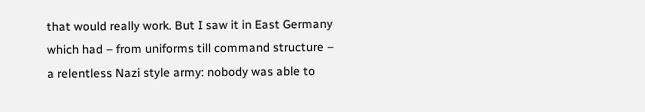that would really work. But I saw it in East Germany which had – from uniforms till command structure – a relentless Nazi style army: nobody was able to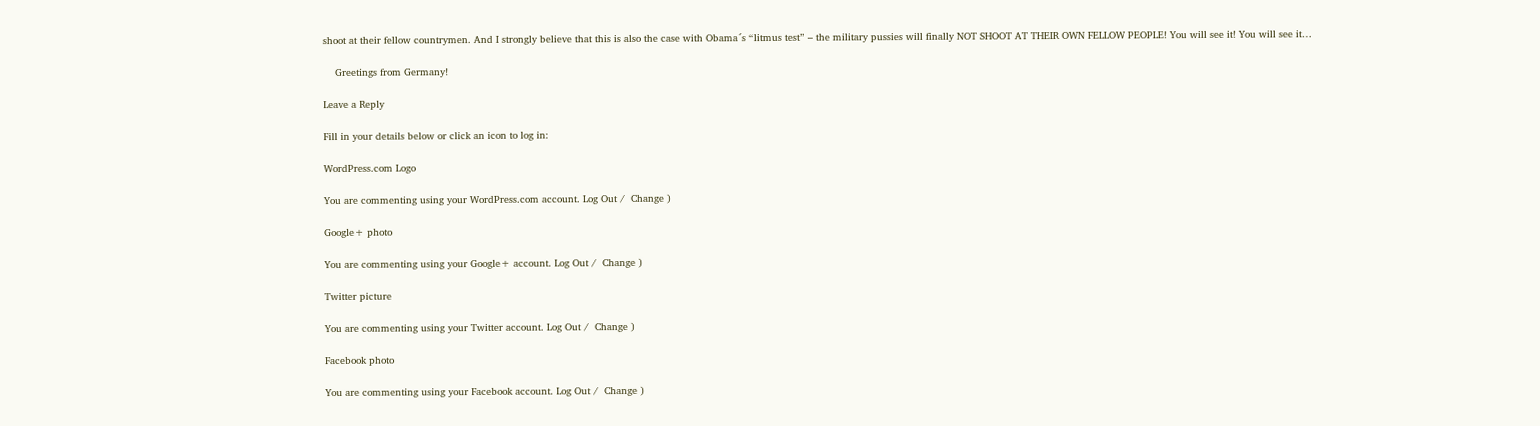shoot at their fellow countrymen. And I strongly believe that this is also the case with Obama´s “litmus test” – the military pussies will finally NOT SHOOT AT THEIR OWN FELLOW PEOPLE! You will see it! You will see it…

    Greetings from Germany!

Leave a Reply

Fill in your details below or click an icon to log in:

WordPress.com Logo

You are commenting using your WordPress.com account. Log Out /  Change )

Google+ photo

You are commenting using your Google+ account. Log Out /  Change )

Twitter picture

You are commenting using your Twitter account. Log Out /  Change )

Facebook photo

You are commenting using your Facebook account. Log Out /  Change )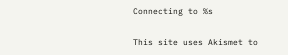Connecting to %s

This site uses Akismet to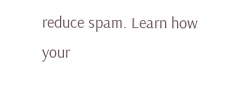reduce spam. Learn how your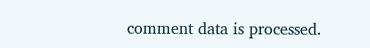comment data is processed.